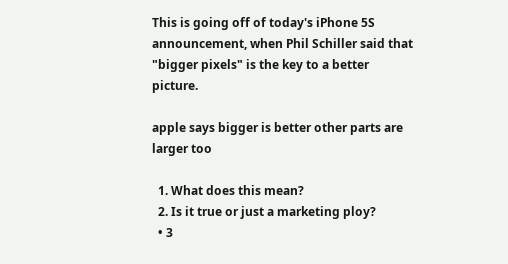This is going off of today's iPhone 5S announcement, when Phil Schiller said that "bigger pixels" is the key to a better picture.

apple says bigger is better other parts are larger too

  1. What does this mean?
  2. Is it true or just a marketing ploy?
  • 3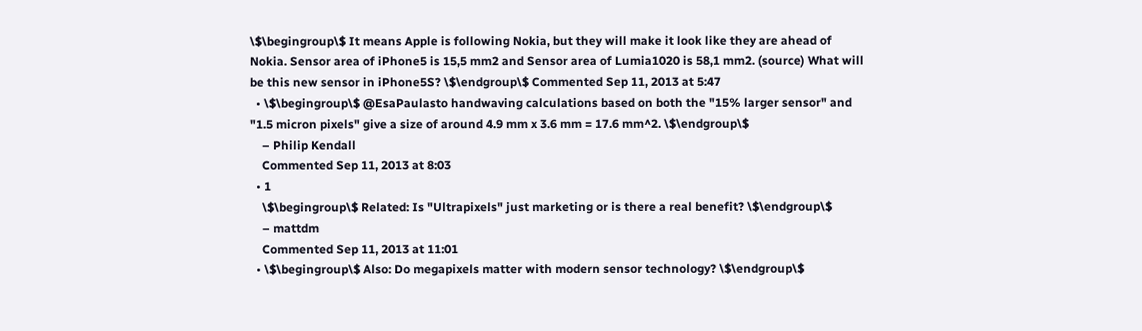\$\begingroup\$ It means Apple is following Nokia, but they will make it look like they are ahead of Nokia. Sensor area of iPhone5 is 15,5 mm2 and Sensor area of Lumia1020 is 58,1 mm2. (source) What will be this new sensor in iPhone5S? \$\endgroup\$ Commented Sep 11, 2013 at 5:47
  • \$\begingroup\$ @EsaPaulasto handwaving calculations based on both the "15% larger sensor" and "1.5 micron pixels" give a size of around 4.9 mm x 3.6 mm = 17.6 mm^2. \$\endgroup\$
    – Philip Kendall
    Commented Sep 11, 2013 at 8:03
  • 1
    \$\begingroup\$ Related: Is "Ultrapixels" just marketing or is there a real benefit? \$\endgroup\$
    – mattdm
    Commented Sep 11, 2013 at 11:01
  • \$\begingroup\$ Also: Do megapixels matter with modern sensor technology? \$\endgroup\$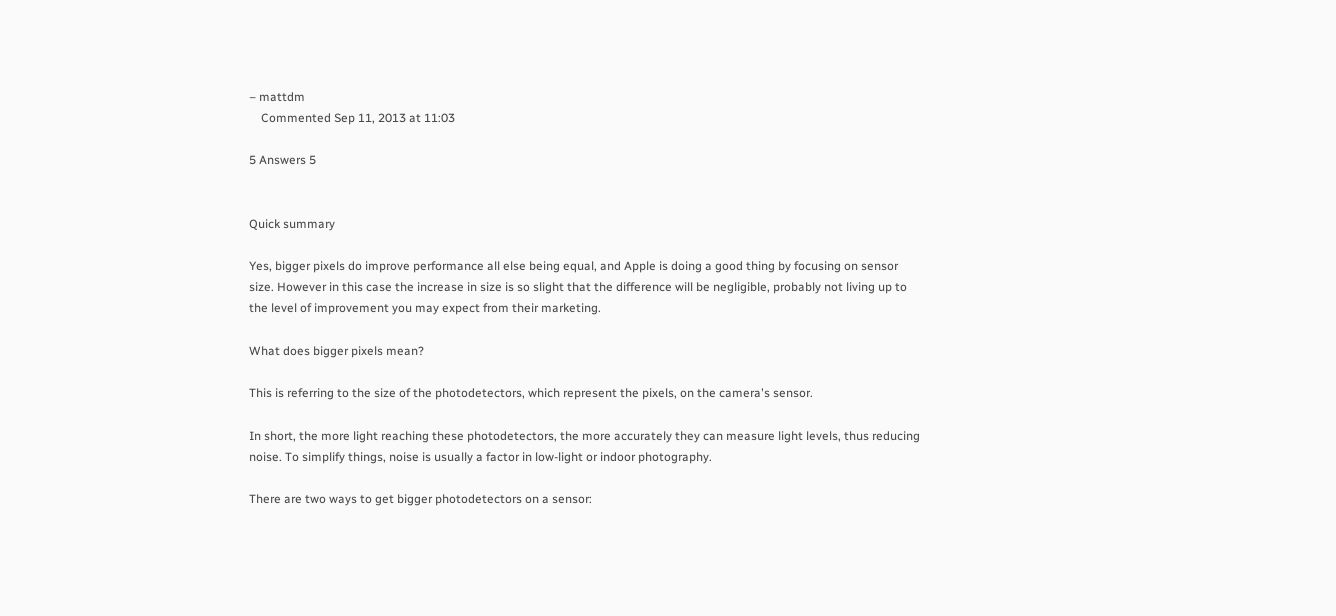– mattdm
    Commented Sep 11, 2013 at 11:03

5 Answers 5


Quick summary

Yes, bigger pixels do improve performance all else being equal, and Apple is doing a good thing by focusing on sensor size. However in this case the increase in size is so slight that the difference will be negligible, probably not living up to the level of improvement you may expect from their marketing.

What does bigger pixels mean?

This is referring to the size of the photodetectors, which represent the pixels, on the camera's sensor.

In short, the more light reaching these photodetectors, the more accurately they can measure light levels, thus reducing noise. To simplify things, noise is usually a factor in low-light or indoor photography.

There are two ways to get bigger photodetectors on a sensor: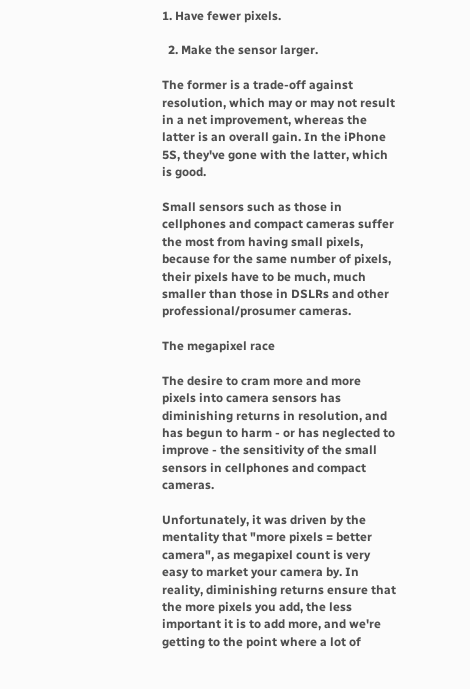1. Have fewer pixels.

  2. Make the sensor larger.

The former is a trade-off against resolution, which may or may not result in a net improvement, whereas the latter is an overall gain. In the iPhone 5S, they've gone with the latter, which is good.

Small sensors such as those in cellphones and compact cameras suffer the most from having small pixels, because for the same number of pixels, their pixels have to be much, much smaller than those in DSLRs and other professional/prosumer cameras.

The megapixel race

The desire to cram more and more pixels into camera sensors has diminishing returns in resolution, and has begun to harm - or has neglected to improve - the sensitivity of the small sensors in cellphones and compact cameras.

Unfortunately, it was driven by the mentality that "more pixels = better camera", as megapixel count is very easy to market your camera by. In reality, diminishing returns ensure that the more pixels you add, the less important it is to add more, and we're getting to the point where a lot of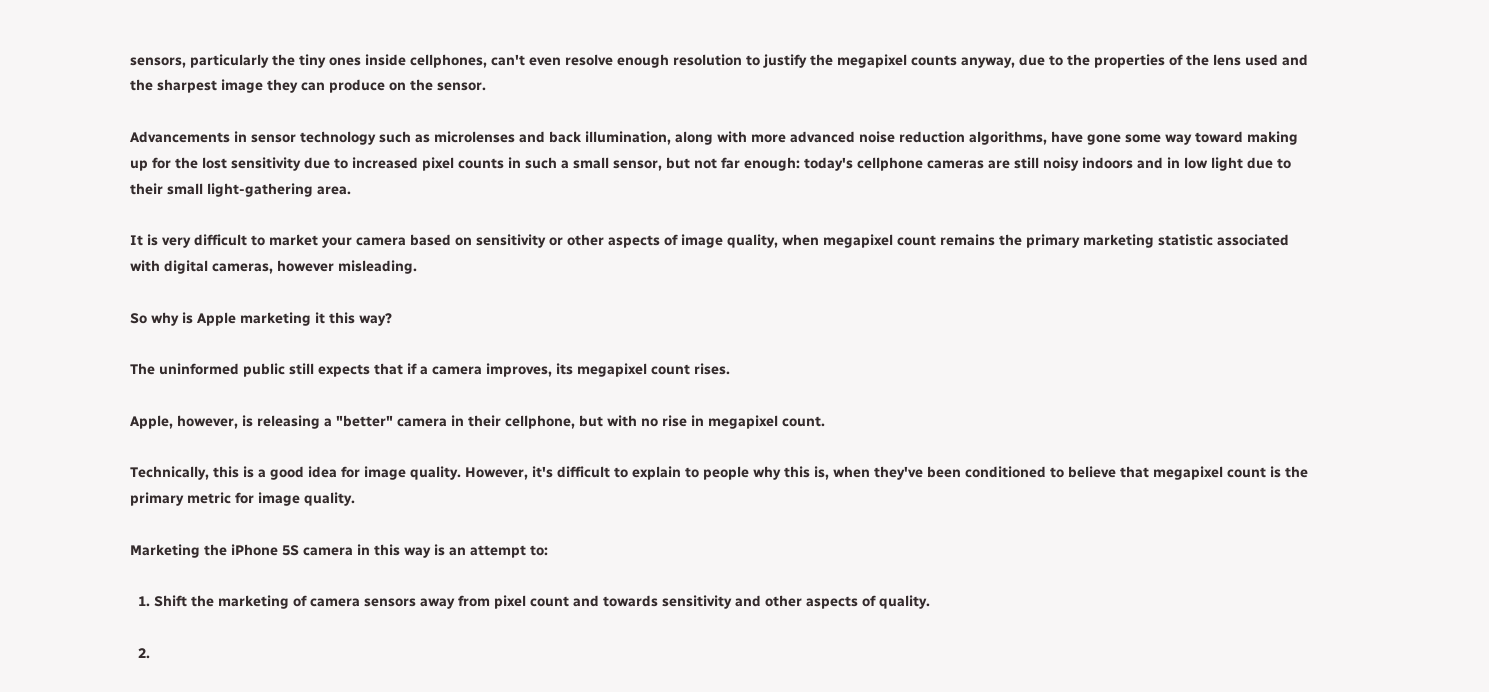sensors, particularly the tiny ones inside cellphones, can't even resolve enough resolution to justify the megapixel counts anyway, due to the properties of the lens used and the sharpest image they can produce on the sensor.

Advancements in sensor technology such as microlenses and back illumination, along with more advanced noise reduction algorithms, have gone some way toward making up for the lost sensitivity due to increased pixel counts in such a small sensor, but not far enough: today's cellphone cameras are still noisy indoors and in low light due to their small light-gathering area.

It is very difficult to market your camera based on sensitivity or other aspects of image quality, when megapixel count remains the primary marketing statistic associated with digital cameras, however misleading.

So why is Apple marketing it this way?

The uninformed public still expects that if a camera improves, its megapixel count rises.

Apple, however, is releasing a "better" camera in their cellphone, but with no rise in megapixel count.

Technically, this is a good idea for image quality. However, it's difficult to explain to people why this is, when they've been conditioned to believe that megapixel count is the primary metric for image quality.

Marketing the iPhone 5S camera in this way is an attempt to:

  1. Shift the marketing of camera sensors away from pixel count and towards sensitivity and other aspects of quality.

  2.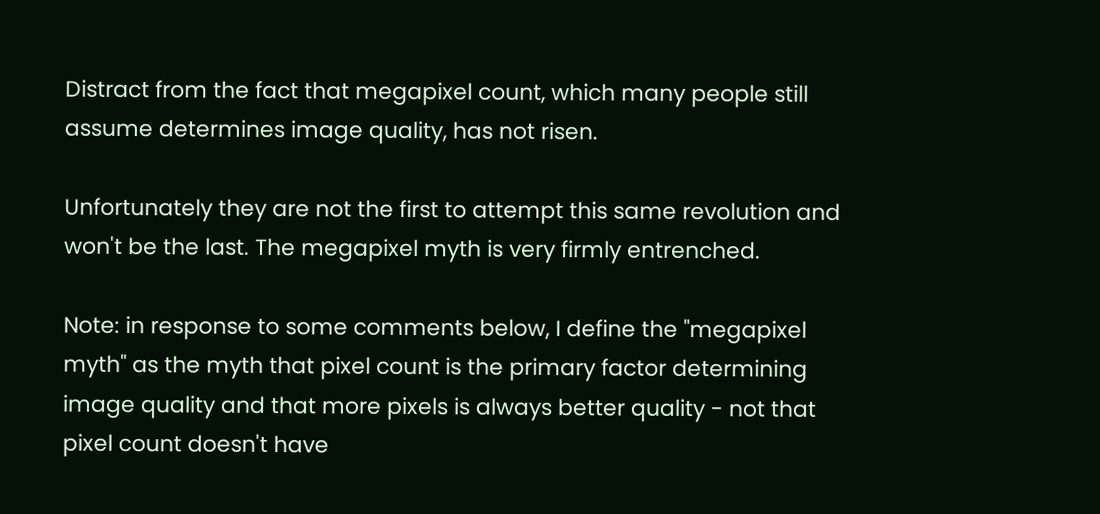Distract from the fact that megapixel count, which many people still assume determines image quality, has not risen.

Unfortunately they are not the first to attempt this same revolution and won't be the last. The megapixel myth is very firmly entrenched.

Note: in response to some comments below, I define the "megapixel myth" as the myth that pixel count is the primary factor determining image quality and that more pixels is always better quality - not that pixel count doesn't have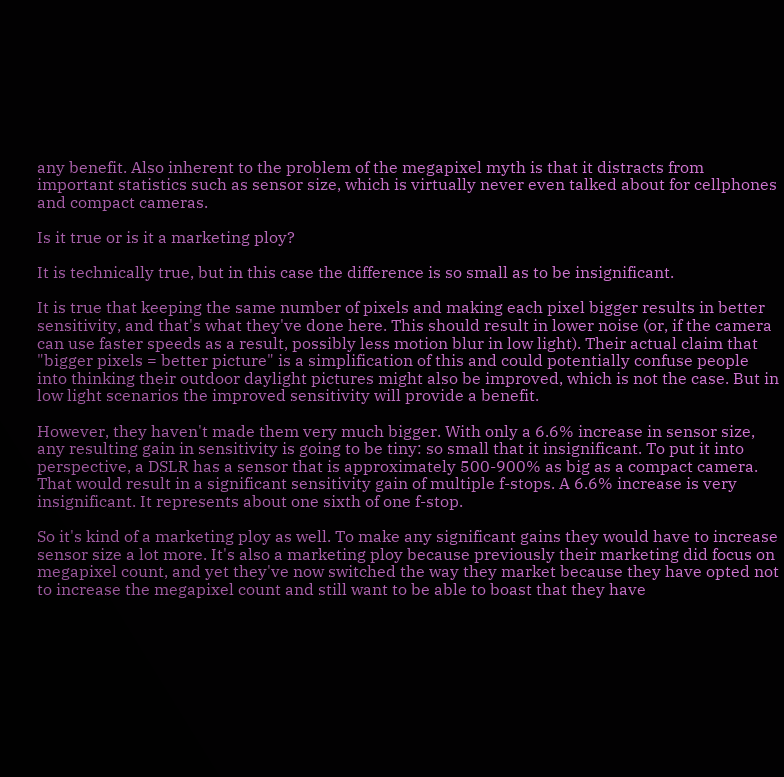any benefit. Also inherent to the problem of the megapixel myth is that it distracts from important statistics such as sensor size, which is virtually never even talked about for cellphones and compact cameras.

Is it true or is it a marketing ploy?

It is technically true, but in this case the difference is so small as to be insignificant.

It is true that keeping the same number of pixels and making each pixel bigger results in better sensitivity, and that's what they've done here. This should result in lower noise (or, if the camera can use faster speeds as a result, possibly less motion blur in low light). Their actual claim that "bigger pixels = better picture" is a simplification of this and could potentially confuse people into thinking their outdoor daylight pictures might also be improved, which is not the case. But in low light scenarios the improved sensitivity will provide a benefit.

However, they haven't made them very much bigger. With only a 6.6% increase in sensor size, any resulting gain in sensitivity is going to be tiny: so small that it insignificant. To put it into perspective, a DSLR has a sensor that is approximately 500-900% as big as a compact camera. That would result in a significant sensitivity gain of multiple f-stops. A 6.6% increase is very insignificant. It represents about one sixth of one f-stop.

So it's kind of a marketing ploy as well. To make any significant gains they would have to increase sensor size a lot more. It's also a marketing ploy because previously their marketing did focus on megapixel count, and yet they've now switched the way they market because they have opted not to increase the megapixel count and still want to be able to boast that they have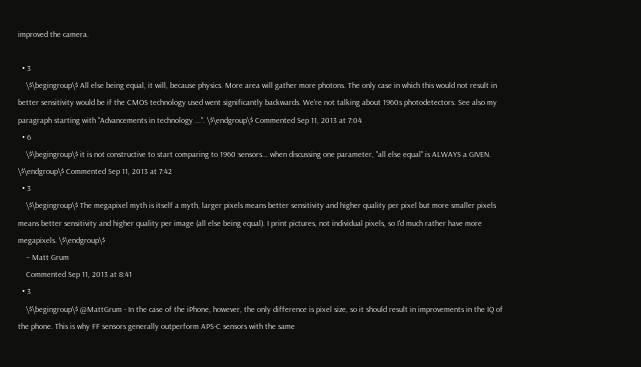improved the camera.

  • 3
    \$\begingroup\$ All else being equal, it will, because physics. More area will gather more photons. The only case in which this would not result in better sensitivity would be if the CMOS technology used went significantly backwards. We're not talking about 1960s photodetectors. See also my paragraph starting with "Advancements in technology ...". \$\endgroup\$ Commented Sep 11, 2013 at 7:04
  • 6
    \$\begingroup\$ it is not constructive to start comparing to 1960 sensors... when discussing one parameter, "all else equal" is ALWAYS a GIVEN. \$\endgroup\$ Commented Sep 11, 2013 at 7:42
  • 3
    \$\begingroup\$ The megapixel myth is itself a myth, larger pixels means better sensitivity and higher quality per pixel but more smaller pixels means better sensitivity and higher quality per image (all else being equal). I print pictures, not individual pixels, so I'd much rather have more megapixels. \$\endgroup\$
    – Matt Grum
    Commented Sep 11, 2013 at 8:41
  • 3
    \$\begingroup\$ @MattGrum - In the case of the iPhone, however, the only difference is pixel size, so it should result in improvements in the IQ of the phone. This is why FF sensors generally outperform APS-C sensors with the same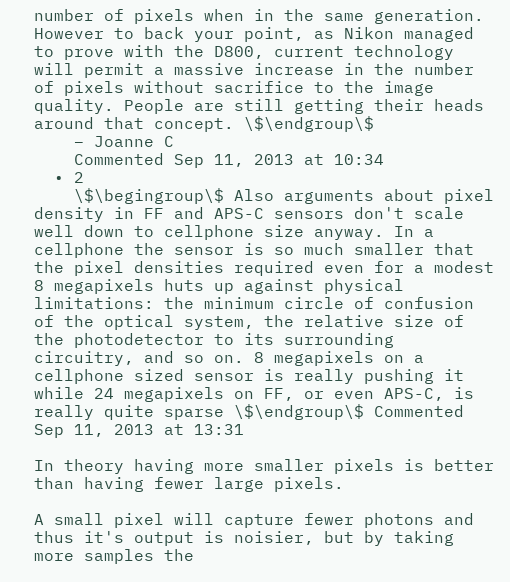number of pixels when in the same generation. However to back your point, as Nikon managed to prove with the D800, current technology will permit a massive increase in the number of pixels without sacrifice to the image quality. People are still getting their heads around that concept. \$\endgroup\$
    – Joanne C
    Commented Sep 11, 2013 at 10:34
  • 2
    \$\begingroup\$ Also arguments about pixel density in FF and APS-C sensors don't scale well down to cellphone size anyway. In a cellphone the sensor is so much smaller that the pixel densities required even for a modest 8 megapixels huts up against physical limitations: the minimum circle of confusion of the optical system, the relative size of the photodetector to its surrounding circuitry, and so on. 8 megapixels on a cellphone sized sensor is really pushing it while 24 megapixels on FF, or even APS-C, is really quite sparse \$\endgroup\$ Commented Sep 11, 2013 at 13:31

In theory having more smaller pixels is better than having fewer large pixels.

A small pixel will capture fewer photons and thus it's output is noisier, but by taking more samples the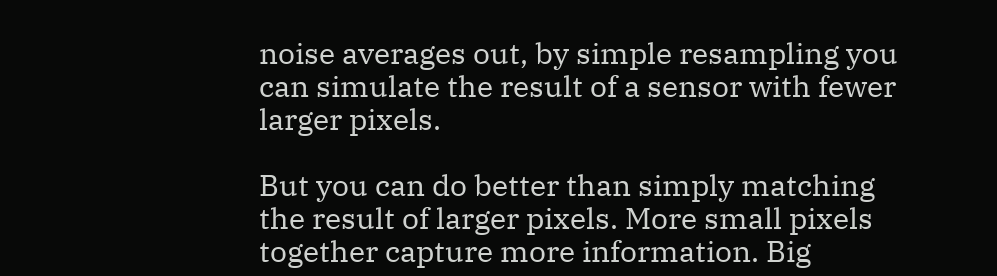noise averages out, by simple resampling you can simulate the result of a sensor with fewer larger pixels.

But you can do better than simply matching the result of larger pixels. More small pixels together capture more information. Big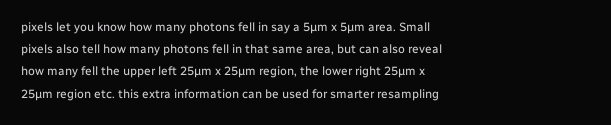pixels let you know how many photons fell in say a 5µm x 5µm area. Small pixels also tell how many photons fell in that same area, but can also reveal how many fell the upper left 25µm x 25µm region, the lower right 25µm x 25µm region etc. this extra information can be used for smarter resampling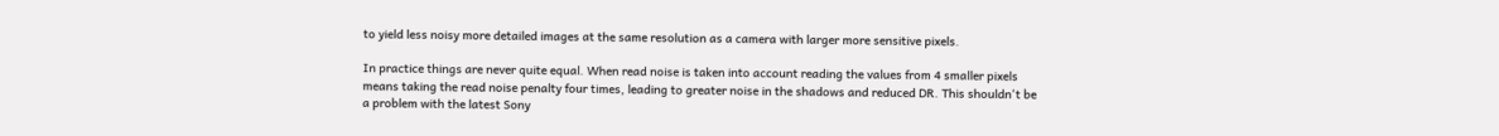to yield less noisy more detailed images at the same resolution as a camera with larger more sensitive pixels.

In practice things are never quite equal. When read noise is taken into account reading the values from 4 smaller pixels means taking the read noise penalty four times, leading to greater noise in the shadows and reduced DR. This shouldn't be a problem with the latest Sony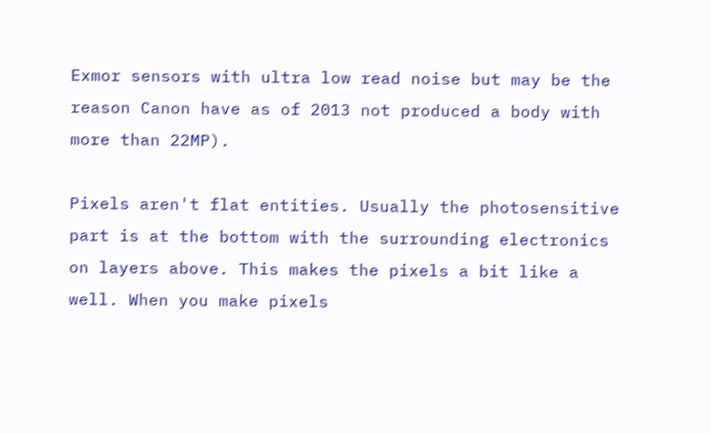Exmor sensors with ultra low read noise but may be the reason Canon have as of 2013 not produced a body with more than 22MP).

Pixels aren't flat entities. Usually the photosensitive part is at the bottom with the surrounding electronics on layers above. This makes the pixels a bit like a well. When you make pixels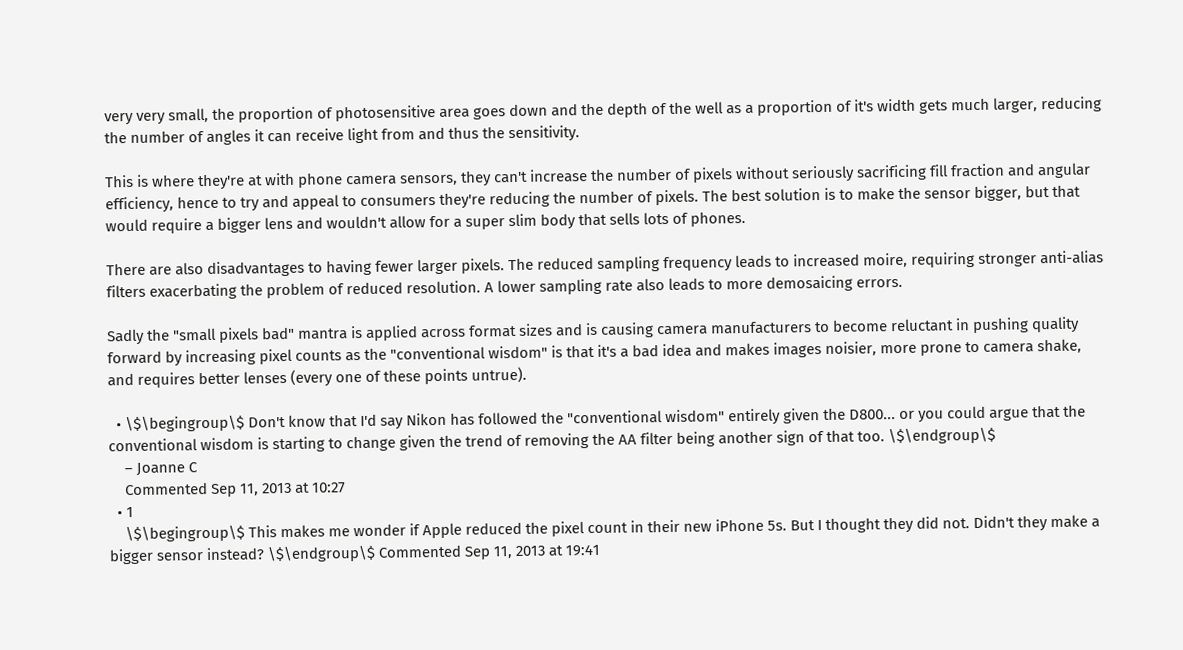very very small, the proportion of photosensitive area goes down and the depth of the well as a proportion of it's width gets much larger, reducing the number of angles it can receive light from and thus the sensitivity.

This is where they're at with phone camera sensors, they can't increase the number of pixels without seriously sacrificing fill fraction and angular efficiency, hence to try and appeal to consumers they're reducing the number of pixels. The best solution is to make the sensor bigger, but that would require a bigger lens and wouldn't allow for a super slim body that sells lots of phones.

There are also disadvantages to having fewer larger pixels. The reduced sampling frequency leads to increased moire, requiring stronger anti-alias filters exacerbating the problem of reduced resolution. A lower sampling rate also leads to more demosaicing errors.

Sadly the "small pixels bad" mantra is applied across format sizes and is causing camera manufacturers to become reluctant in pushing quality forward by increasing pixel counts as the "conventional wisdom" is that it's a bad idea and makes images noisier, more prone to camera shake, and requires better lenses (every one of these points untrue).

  • \$\begingroup\$ Don't know that I'd say Nikon has followed the "conventional wisdom" entirely given the D800... or you could argue that the conventional wisdom is starting to change given the trend of removing the AA filter being another sign of that too. \$\endgroup\$
    – Joanne C
    Commented Sep 11, 2013 at 10:27
  • 1
    \$\begingroup\$ This makes me wonder if Apple reduced the pixel count in their new iPhone 5s. But I thought they did not. Didn't they make a bigger sensor instead? \$\endgroup\$ Commented Sep 11, 2013 at 19:41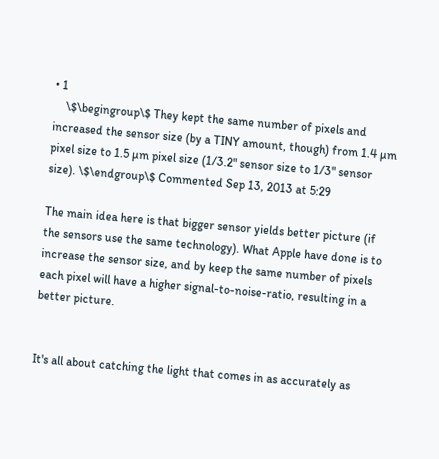• 1
    \$\begingroup\$ They kept the same number of pixels and increased the sensor size (by a TINY amount, though) from 1.4 µm pixel size to 1.5 µm pixel size (1/3.2" sensor size to 1/3" sensor size). \$\endgroup\$ Commented Sep 13, 2013 at 5:29

The main idea here is that bigger sensor yields better picture (if the sensors use the same technology). What Apple have done is to increase the sensor size, and by keep the same number of pixels each pixel will have a higher signal-to-noise-ratio, resulting in a better picture.


It's all about catching the light that comes in as accurately as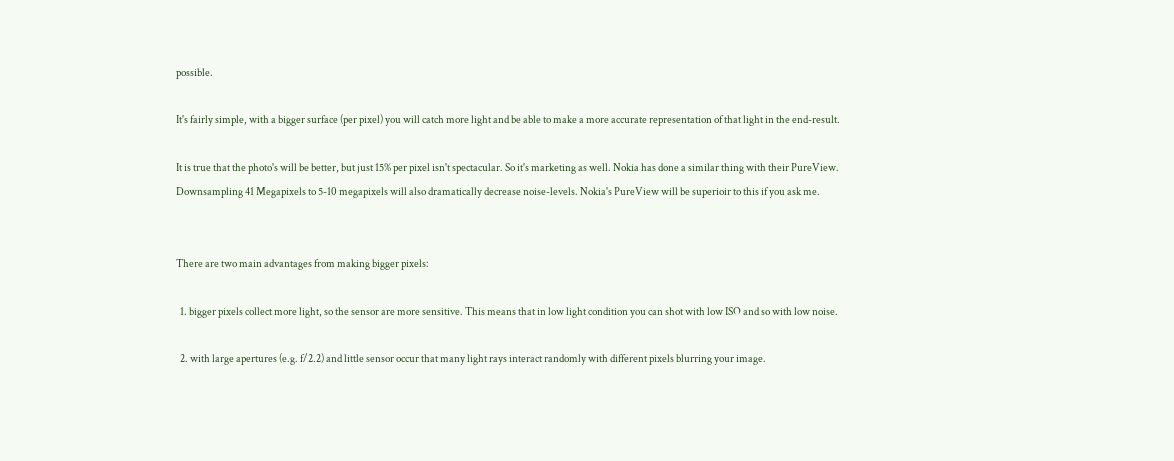possible.

It's fairly simple, with a bigger surface (per pixel) you will catch more light and be able to make a more accurate representation of that light in the end-result.

It is true that the photo's will be better, but just 15% per pixel isn't spectacular. So it's marketing as well. Nokia has done a similar thing with their PureView. Downsampling 41 Megapixels to 5-10 megapixels will also dramatically decrease noise-levels. Nokia's PureView will be superioir to this if you ask me.


There are two main advantages from making bigger pixels:

  1. bigger pixels collect more light, so the sensor are more sensitive. This means that in low light condition you can shot with low ISO and so with low noise.

  2. with large apertures (e.g. f/2.2) and little sensor occur that many light rays interact randomly with different pixels blurring your image.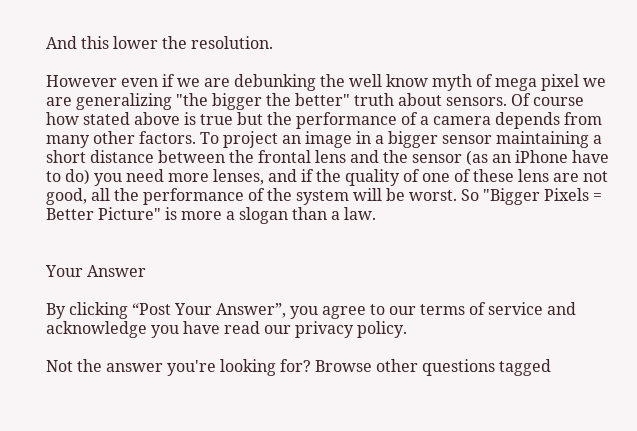And this lower the resolution.

However even if we are debunking the well know myth of mega pixel we are generalizing "the bigger the better" truth about sensors. Of course how stated above is true but the performance of a camera depends from many other factors. To project an image in a bigger sensor maintaining a short distance between the frontal lens and the sensor (as an iPhone have to do) you need more lenses, and if the quality of one of these lens are not good, all the performance of the system will be worst. So "Bigger Pixels = Better Picture" is more a slogan than a law.


Your Answer

By clicking “Post Your Answer”, you agree to our terms of service and acknowledge you have read our privacy policy.

Not the answer you're looking for? Browse other questions tagged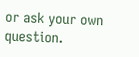or ask your own question.